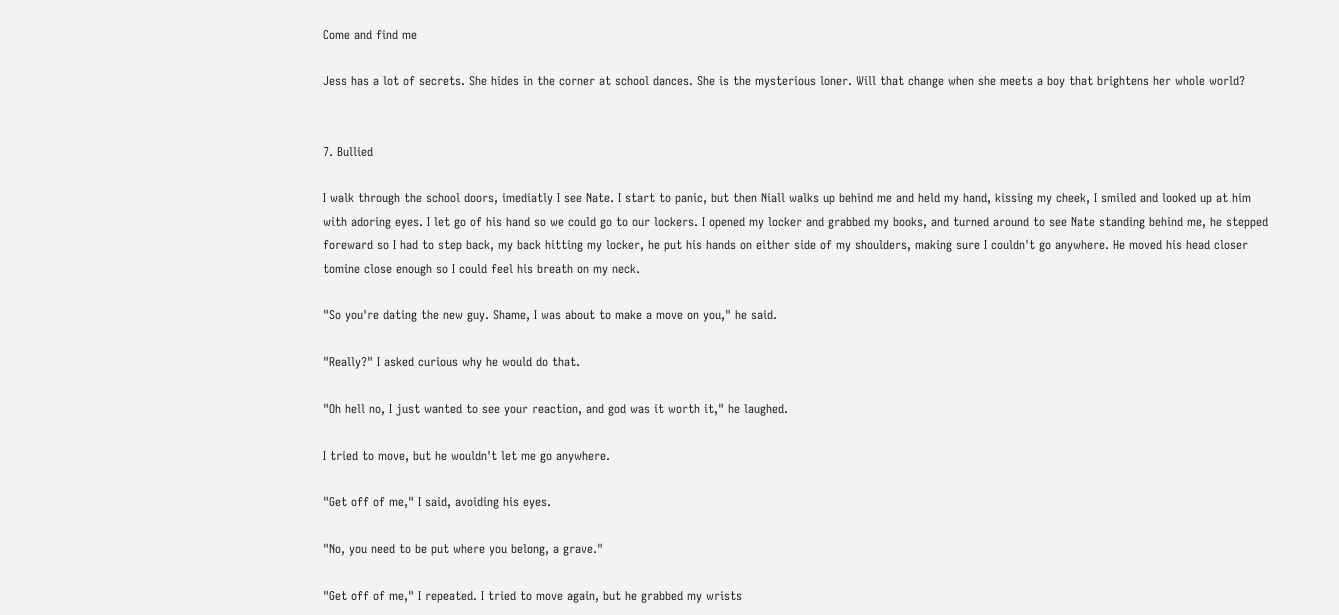Come and find me

Jess has a lot of secrets. She hides in the corner at school dances. She is the mysterious loner. Will that change when she meets a boy that brightens her whole world?


7. Bullied

I walk through the school doors, imediatly I see Nate. I start to panic, but then Niall walks up behind me and held my hand, kissing my cheek, I smiled and looked up at him with adoring eyes. I let go of his hand so we could go to our lockers. I opened my locker and grabbed my books, and turned around to see Nate standing behind me, he stepped foreward so I had to step back, my back hitting my locker, he put his hands on either side of my shoulders, making sure I couldn't go anywhere. He moved his head closer tomine close enough so I could feel his breath on my neck.

"So you're dating the new guy. Shame, I was about to make a move on you," he said.

"Really?" I asked curious why he would do that.

"Oh hell no, I just wanted to see your reaction, and god was it worth it," he laughed.

I tried to move, but he wouldn't let me go anywhere.

"Get off of me," I said, avoiding his eyes.

"No, you need to be put where you belong, a grave."

"Get off of me," I repeated. I tried to move again, but he grabbed my wrists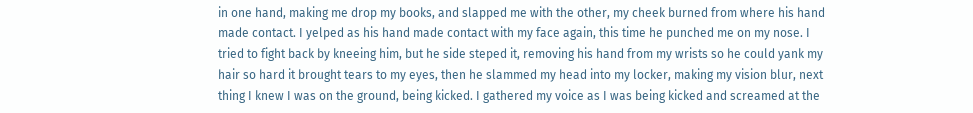in one hand, making me drop my books, and slapped me with the other, my cheek burned from where his hand made contact. I yelped as his hand made contact with my face again, this time he punched me on my nose. I tried to fight back by kneeing him, but he side steped it, removing his hand from my wrists so he could yank my hair so hard it brought tears to my eyes, then he slammed my head into my locker, making my vision blur, next thing I knew I was on the ground, being kicked. I gathered my voice as I was being kicked and screamed at the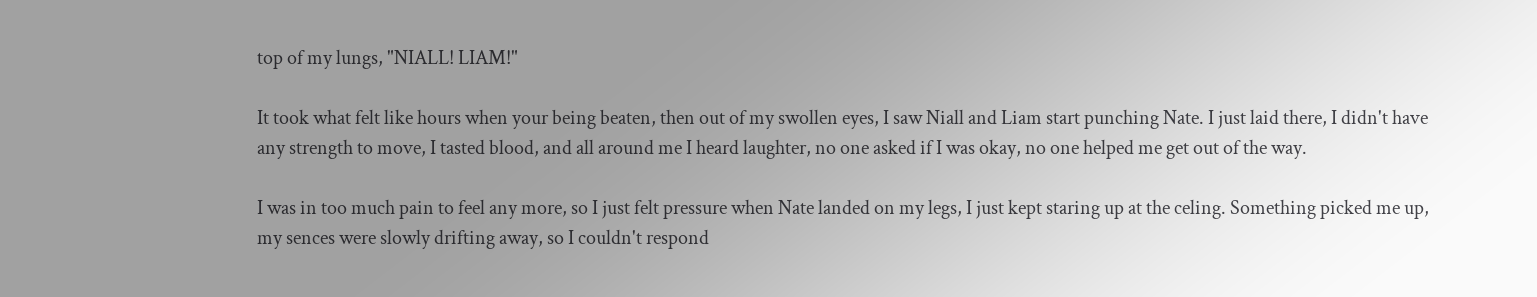top of my lungs, "NIALL! LIAM!"

It took what felt like hours when your being beaten, then out of my swollen eyes, I saw Niall and Liam start punching Nate. I just laid there, I didn't have any strength to move, I tasted blood, and all around me I heard laughter, no one asked if I was okay, no one helped me get out of the way.

I was in too much pain to feel any more, so I just felt pressure when Nate landed on my legs, I just kept staring up at the celing. Something picked me up, my sences were slowly drifting away, so I couldn't respond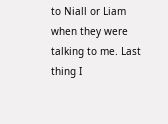to Niall or Liam when they were talking to me. Last thing I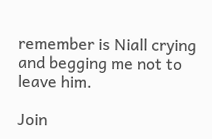remember is Niall crying and begging me not to leave him.

Join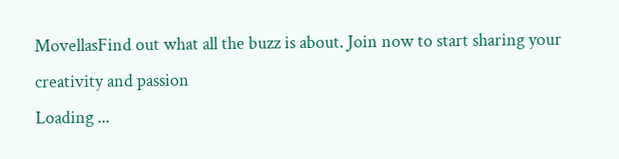MovellasFind out what all the buzz is about. Join now to start sharing your creativity and passion
Loading ...